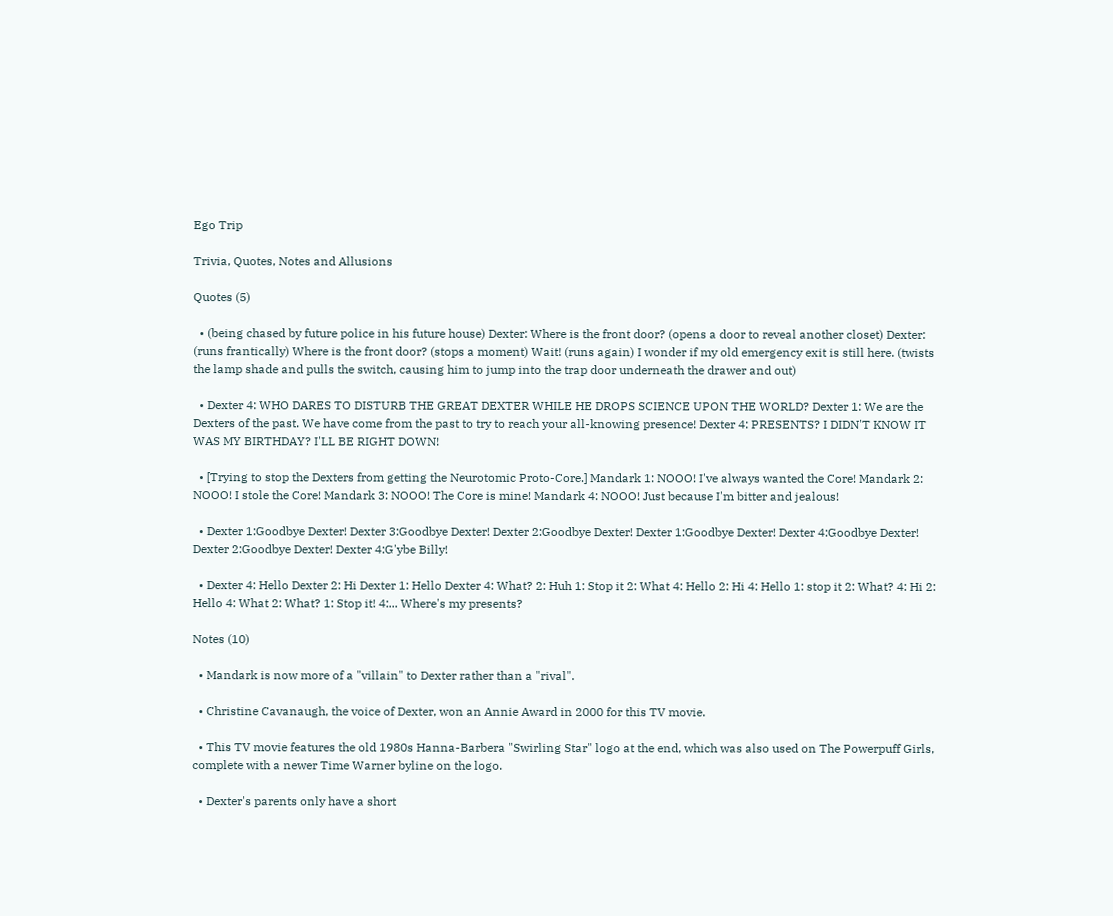Ego Trip

Trivia, Quotes, Notes and Allusions

Quotes (5)

  • (being chased by future police in his future house) Dexter: Where is the front door? (opens a door to reveal another closet) Dexter: (runs frantically) Where is the front door? (stops a moment) Wait! (runs again) I wonder if my old emergency exit is still here. (twists the lamp shade and pulls the switch, causing him to jump into the trap door underneath the drawer and out)

  • Dexter 4: WHO DARES TO DISTURB THE GREAT DEXTER WHILE HE DROPS SCIENCE UPON THE WORLD? Dexter 1: We are the Dexters of the past. We have come from the past to try to reach your all-knowing presence! Dexter 4: PRESENTS? I DIDN'T KNOW IT WAS MY BIRTHDAY? I'LL BE RIGHT DOWN!

  • [Trying to stop the Dexters from getting the Neurotomic Proto-Core.] Mandark 1: NOOO! I've always wanted the Core! Mandark 2: NOOO! I stole the Core! Mandark 3: NOOO! The Core is mine! Mandark 4: NOOO! Just because I'm bitter and jealous!

  • Dexter 1:Goodbye Dexter! Dexter 3:Goodbye Dexter! Dexter 2:Goodbye Dexter! Dexter 1:Goodbye Dexter! Dexter 4:Goodbye Dexter! Dexter 2:Goodbye Dexter! Dexter 4:G'ybe Billy!

  • Dexter 4: Hello Dexter 2: Hi Dexter 1: Hello Dexter 4: What? 2: Huh 1: Stop it 2: What 4: Hello 2: Hi 4: Hello 1: stop it 2: What? 4: Hi 2: Hello 4: What 2: What? 1: Stop it! 4:... Where's my presents?

Notes (10)

  • Mandark is now more of a "villain" to Dexter rather than a "rival".

  • Christine Cavanaugh, the voice of Dexter, won an Annie Award in 2000 for this TV movie.

  • This TV movie features the old 1980s Hanna-Barbera "Swirling Star" logo at the end, which was also used on The Powerpuff Girls, complete with a newer Time Warner byline on the logo.

  • Dexter's parents only have a short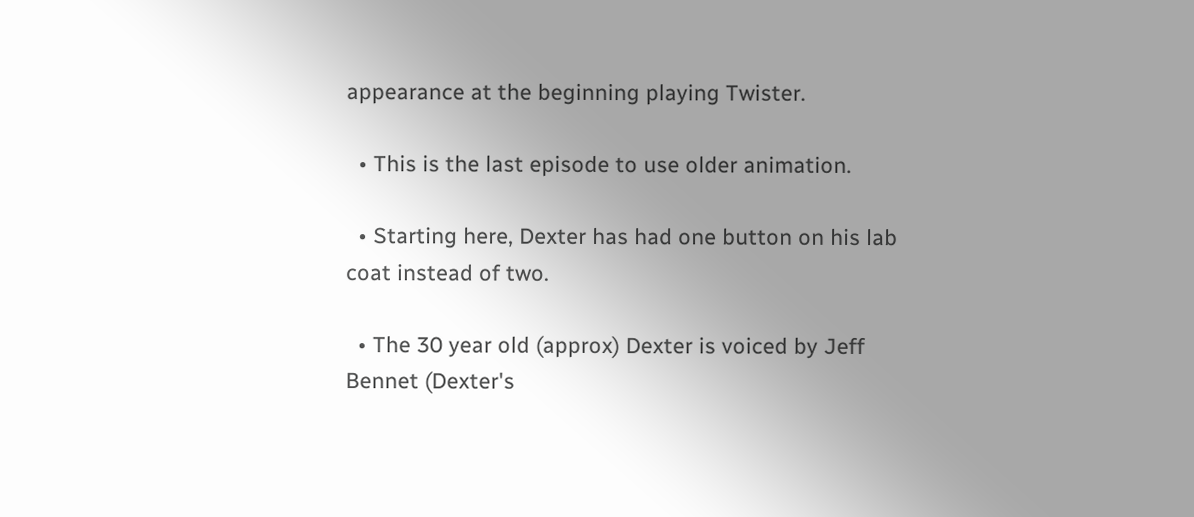appearance at the beginning playing Twister.

  • This is the last episode to use older animation.

  • Starting here, Dexter has had one button on his lab coat instead of two.

  • The 30 year old (approx) Dexter is voiced by Jeff Bennet (Dexter's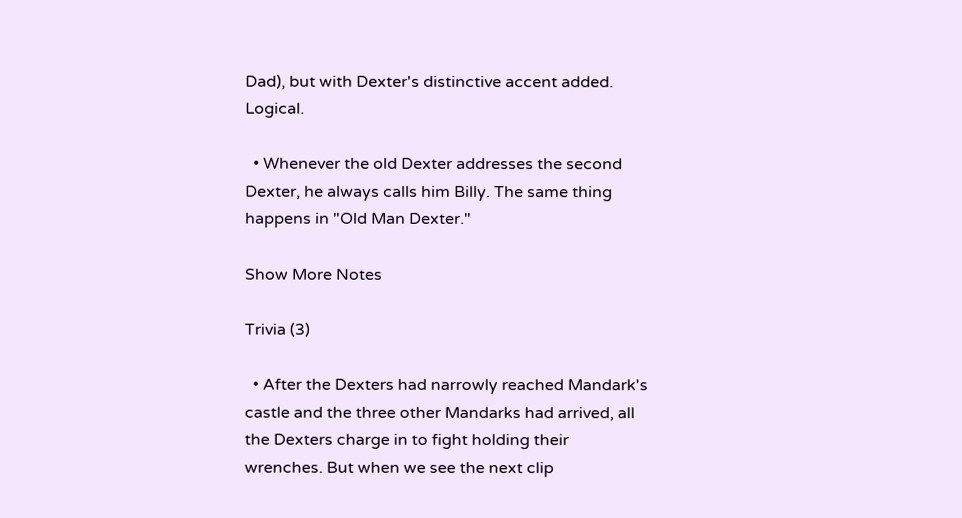Dad), but with Dexter's distinctive accent added. Logical.

  • Whenever the old Dexter addresses the second Dexter, he always calls him Billy. The same thing happens in "Old Man Dexter."

Show More Notes

Trivia (3)

  • After the Dexters had narrowly reached Mandark's castle and the three other Mandarks had arrived, all the Dexters charge in to fight holding their wrenches. But when we see the next clip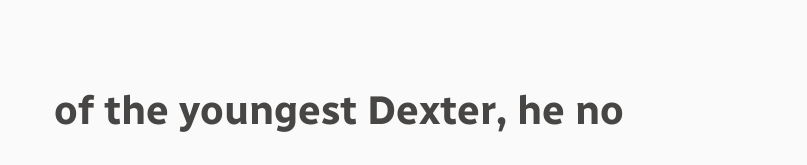of the youngest Dexter, he no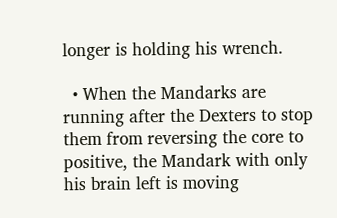longer is holding his wrench.

  • When the Mandarks are running after the Dexters to stop them from reversing the core to positive, the Mandark with only his brain left is moving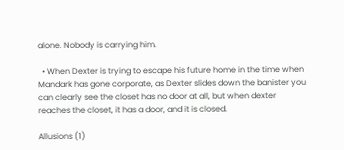alone. Nobody is carrying him.

  • When Dexter is trying to escape his future home in the time when Mandark has gone corporate, as Dexter slides down the banister you can clearly see the closet has no door at all, but when dexter reaches the closet, it has a door, and it is closed.

Allusions (1)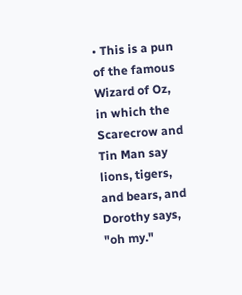• This is a pun of the famous Wizard of Oz, in which the Scarecrow and Tin Man say lions, tigers, and bears, and Dorothy says, "oh my."